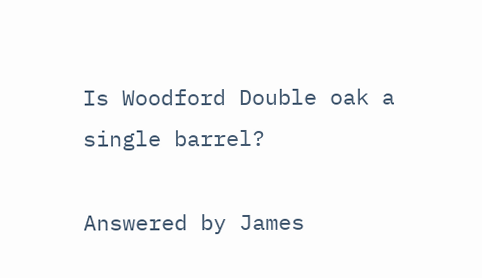Is Woodford Double oak a single barrel?

Answered by James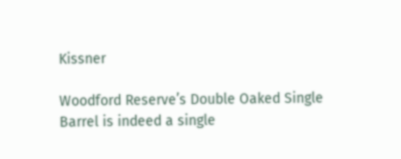Kissner

Woodford Reserve’s Double Oaked Single Barrel is indeed a single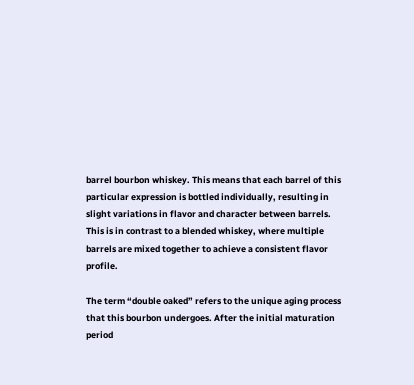barrel bourbon whiskey. This means that each barrel of this particular expression is bottled individually, resulting in slight variations in flavor and character between barrels. This is in contrast to a blended whiskey, where multiple barrels are mixed together to achieve a consistent flavor profile.

The term “double oaked” refers to the unique aging process that this bourbon undergoes. After the initial maturation period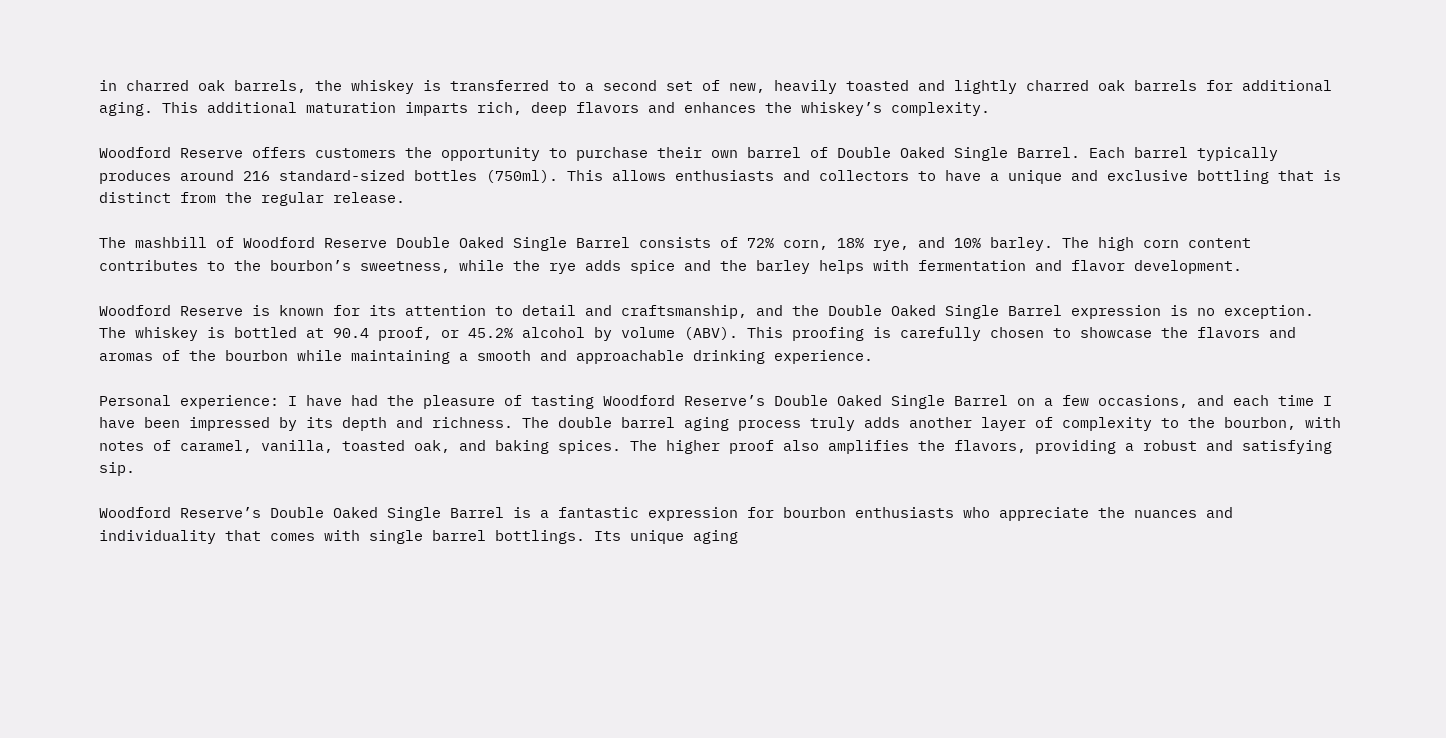in charred oak barrels, the whiskey is transferred to a second set of new, heavily toasted and lightly charred oak barrels for additional aging. This additional maturation imparts rich, deep flavors and enhances the whiskey’s complexity.

Woodford Reserve offers customers the opportunity to purchase their own barrel of Double Oaked Single Barrel. Each barrel typically produces around 216 standard-sized bottles (750ml). This allows enthusiasts and collectors to have a unique and exclusive bottling that is distinct from the regular release.

The mashbill of Woodford Reserve Double Oaked Single Barrel consists of 72% corn, 18% rye, and 10% barley. The high corn content contributes to the bourbon’s sweetness, while the rye adds spice and the barley helps with fermentation and flavor development.

Woodford Reserve is known for its attention to detail and craftsmanship, and the Double Oaked Single Barrel expression is no exception. The whiskey is bottled at 90.4 proof, or 45.2% alcohol by volume (ABV). This proofing is carefully chosen to showcase the flavors and aromas of the bourbon while maintaining a smooth and approachable drinking experience.

Personal experience: I have had the pleasure of tasting Woodford Reserve’s Double Oaked Single Barrel on a few occasions, and each time I have been impressed by its depth and richness. The double barrel aging process truly adds another layer of complexity to the bourbon, with notes of caramel, vanilla, toasted oak, and baking spices. The higher proof also amplifies the flavors, providing a robust and satisfying sip.

Woodford Reserve’s Double Oaked Single Barrel is a fantastic expression for bourbon enthusiasts who appreciate the nuances and individuality that comes with single barrel bottlings. Its unique aging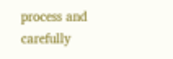process and carefully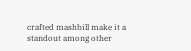crafted mashbill make it a standout among other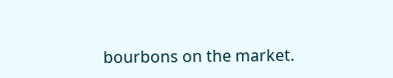bourbons on the market.